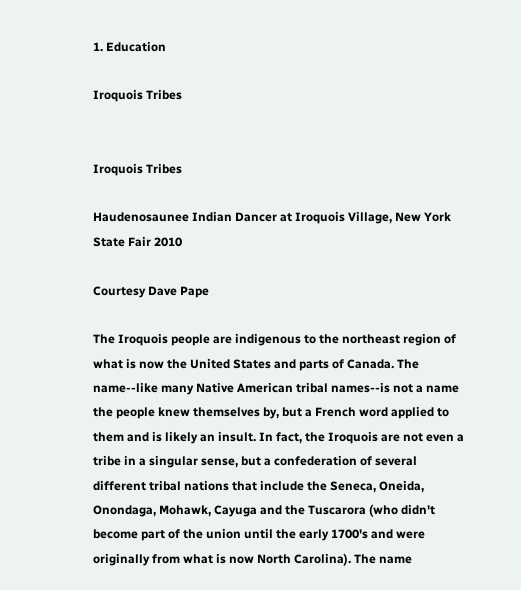1. Education

Iroquois Tribes


Iroquois Tribes

Haudenosaunee Indian Dancer at Iroquois Village, New York State Fair 2010

Courtesy Dave Pape

The Iroquois people are indigenous to the northeast region of what is now the United States and parts of Canada. The name--like many Native American tribal names--is not a name the people knew themselves by, but a French word applied to them and is likely an insult. In fact, the Iroquois are not even a tribe in a singular sense, but a confederation of several different tribal nations that include the Seneca, Oneida, Onondaga, Mohawk, Cayuga and the Tuscarora (who didn't become part of the union until the early 1700's and were originally from what is now North Carolina). The name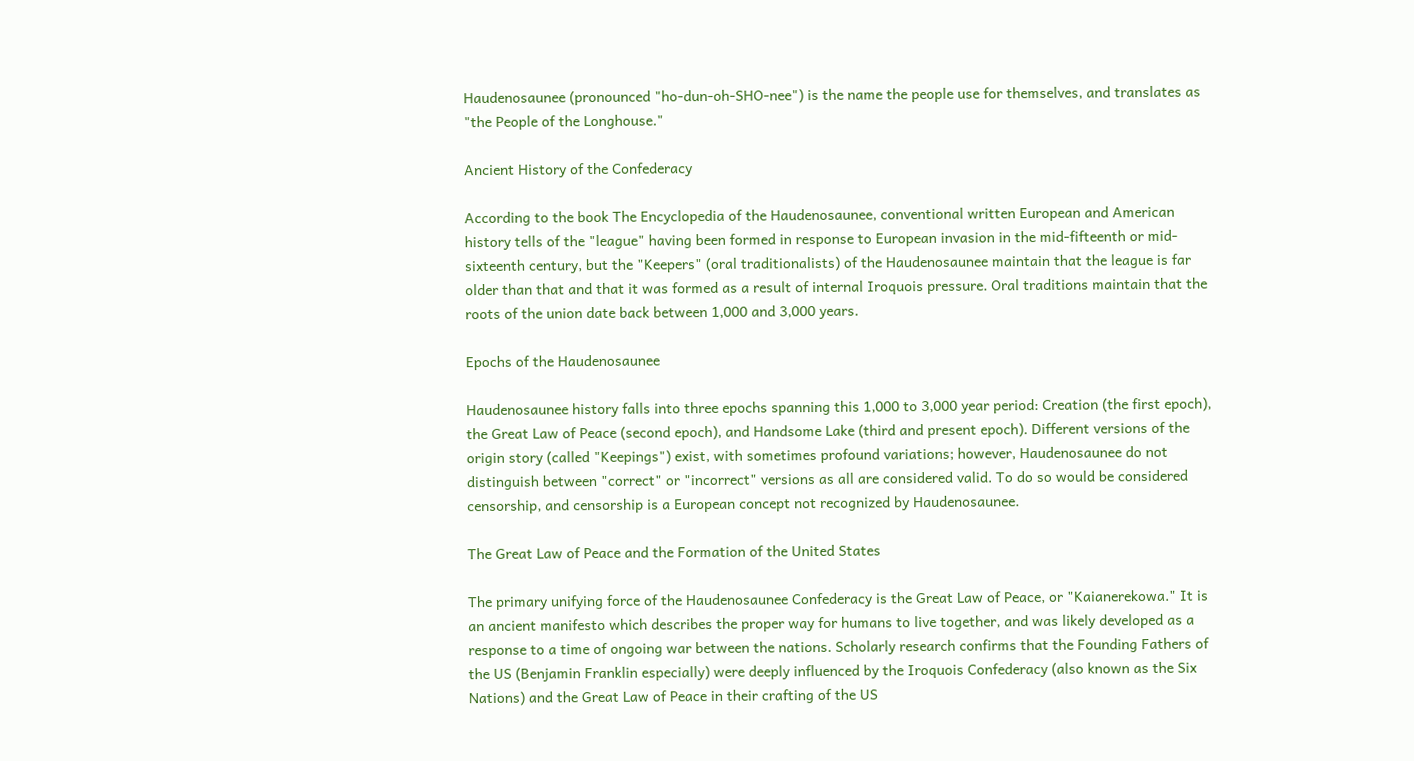Haudenosaunee (pronounced "ho-dun-oh-SHO-nee") is the name the people use for themselves, and translates as "the People of the Longhouse."

Ancient History of the Confederacy

According to the book The Encyclopedia of the Haudenosaunee, conventional written European and American history tells of the "league" having been formed in response to European invasion in the mid-fifteenth or mid-sixteenth century, but the "Keepers" (oral traditionalists) of the Haudenosaunee maintain that the league is far older than that and that it was formed as a result of internal Iroquois pressure. Oral traditions maintain that the roots of the union date back between 1,000 and 3,000 years.

Epochs of the Haudenosaunee

Haudenosaunee history falls into three epochs spanning this 1,000 to 3,000 year period: Creation (the first epoch), the Great Law of Peace (second epoch), and Handsome Lake (third and present epoch). Different versions of the origin story (called "Keepings") exist, with sometimes profound variations; however, Haudenosaunee do not distinguish between "correct" or "incorrect" versions as all are considered valid. To do so would be considered censorship, and censorship is a European concept not recognized by Haudenosaunee.

The Great Law of Peace and the Formation of the United States

The primary unifying force of the Haudenosaunee Confederacy is the Great Law of Peace, or "Kaianerekowa." It is an ancient manifesto which describes the proper way for humans to live together, and was likely developed as a response to a time of ongoing war between the nations. Scholarly research confirms that the Founding Fathers of the US (Benjamin Franklin especially) were deeply influenced by the Iroquois Confederacy (also known as the Six Nations) and the Great Law of Peace in their crafting of the US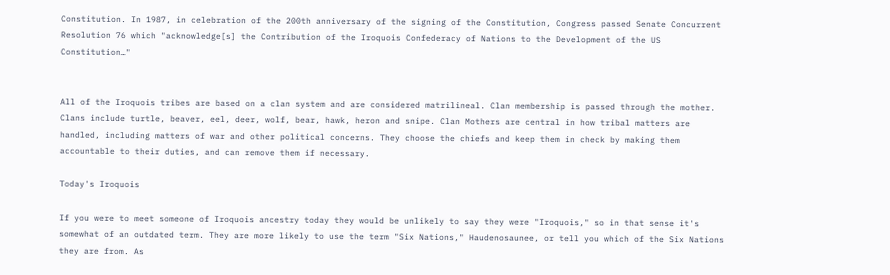Constitution. In 1987, in celebration of the 200th anniversary of the signing of the Constitution, Congress passed Senate Concurrent Resolution 76 which "acknowledge[s] the Contribution of the Iroquois Confederacy of Nations to the Development of the US Constitution…"


All of the Iroquois tribes are based on a clan system and are considered matrilineal. Clan membership is passed through the mother. Clans include turtle, beaver, eel, deer, wolf, bear, hawk, heron and snipe. Clan Mothers are central in how tribal matters are handled, including matters of war and other political concerns. They choose the chiefs and keep them in check by making them accountable to their duties, and can remove them if necessary.

Today's Iroquois

If you were to meet someone of Iroquois ancestry today they would be unlikely to say they were "Iroquois," so in that sense it's somewhat of an outdated term. They are more likely to use the term "Six Nations," Haudenosaunee, or tell you which of the Six Nations they are from. As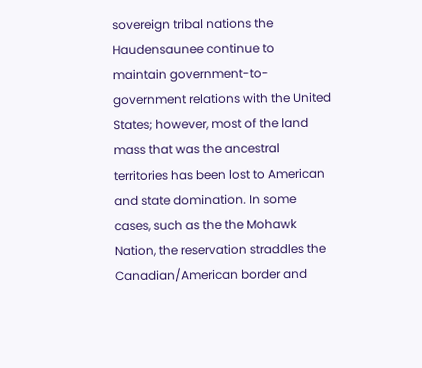sovereign tribal nations the Haudensaunee continue to maintain government-to-government relations with the United States; however, most of the land mass that was the ancestral territories has been lost to American and state domination. In some cases, such as the the Mohawk Nation, the reservation straddles the Canadian/American border and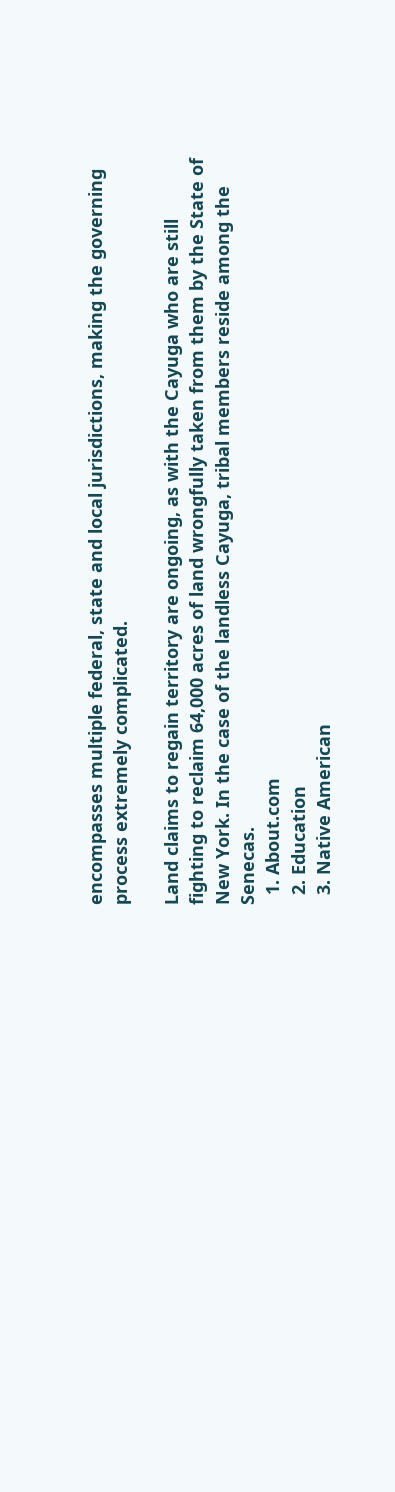encompasses multiple federal, state and local jurisdictions, making the governing process extremely complicated.

Land claims to regain territory are ongoing, as with the Cayuga who are still fighting to reclaim 64,000 acres of land wrongfully taken from them by the State of New York. In the case of the landless Cayuga, tribal members reside among the Senecas.
  1. About.com
  2. Education
  3. Native American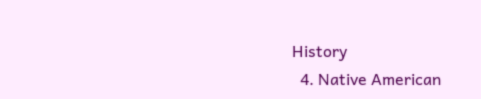History
  4. Native American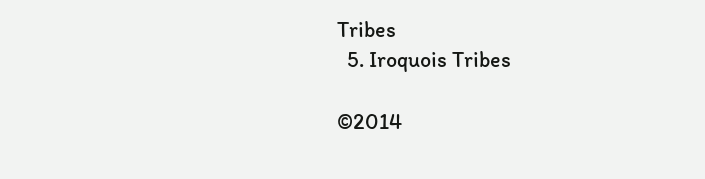Tribes
  5. Iroquois Tribes

©2014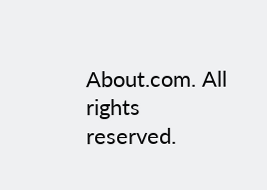About.com. All rights reserved.